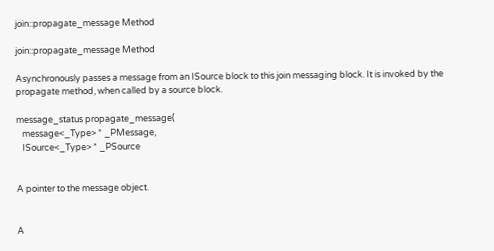join::propagate_message Method

join::propagate_message Method

Asynchronously passes a message from an ISource block to this join messaging block. It is invoked by the propagate method, when called by a source block.

message_status propagate_message(
   message<_Type> * _PMessage,
   ISource<_Type> * _PSource


A pointer to the message object.


A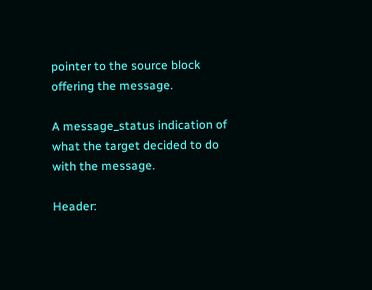pointer to the source block offering the message.

A message_status indication of what the target decided to do with the message.

Header: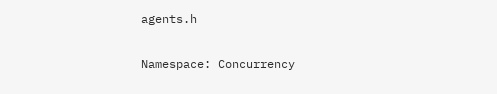agents.h

Namespace: Concurrency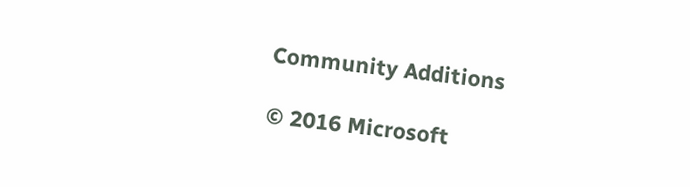Community Additions

© 2016 Microsoft